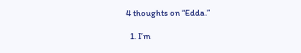4 thoughts on “Edda.”

  1. I’m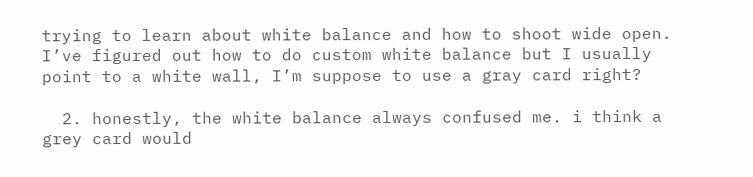trying to learn about white balance and how to shoot wide open. I’ve figured out how to do custom white balance but I usually point to a white wall, I’m suppose to use a gray card right?

  2. honestly, the white balance always confused me. i think a grey card would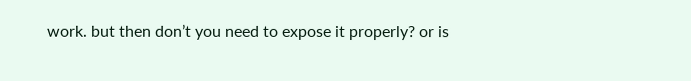work. but then don’t you need to expose it properly? or is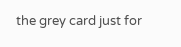the grey card just for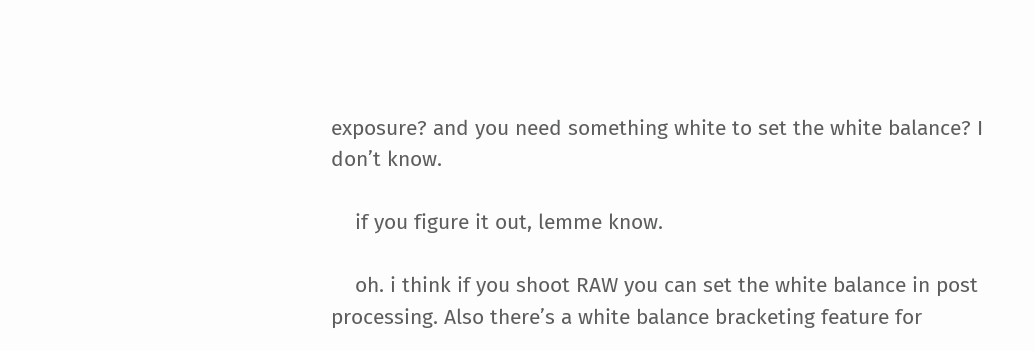exposure? and you need something white to set the white balance? I don’t know.

    if you figure it out, lemme know.

    oh. i think if you shoot RAW you can set the white balance in post processing. Also there’s a white balance bracketing feature for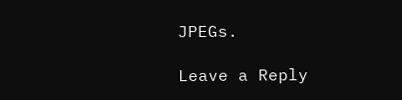JPEGs.

Leave a Reply